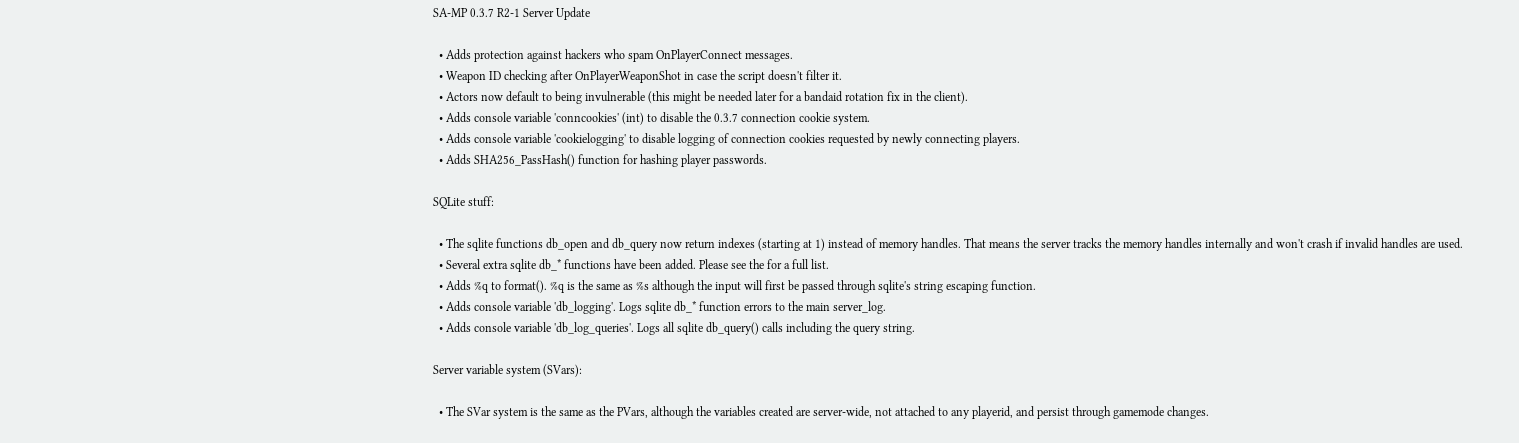SA-MP 0.3.7 R2-1 Server Update

  • Adds protection against hackers who spam OnPlayerConnect messages.
  • Weapon ID checking after OnPlayerWeaponShot in case the script doesn't filter it.
  • Actors now default to being invulnerable (this might be needed later for a bandaid rotation fix in the client).
  • Adds console variable 'conncookies' (int) to disable the 0.3.7 connection cookie system.
  • Adds console variable 'cookielogging' to disable logging of connection cookies requested by newly connecting players.
  • Adds SHA256_PassHash() function for hashing player passwords.

SQLite stuff:

  • The sqlite functions db_open and db_query now return indexes (starting at 1) instead of memory handles. That means the server tracks the memory handles internally and won't crash if invalid handles are used.
  • Several extra sqlite db_* functions have been added. Please see the for a full list.
  • Adds %q to format(). %q is the same as %s although the input will first be passed through sqlite's string escaping function.
  • Adds console variable 'db_logging'. Logs sqlite db_* function errors to the main server_log.
  • Adds console variable 'db_log_queries'. Logs all sqlite db_query() calls including the query string.

Server variable system (SVars):

  • The SVar system is the same as the PVars, although the variables created are server-wide, not attached to any playerid, and persist through gamemode changes.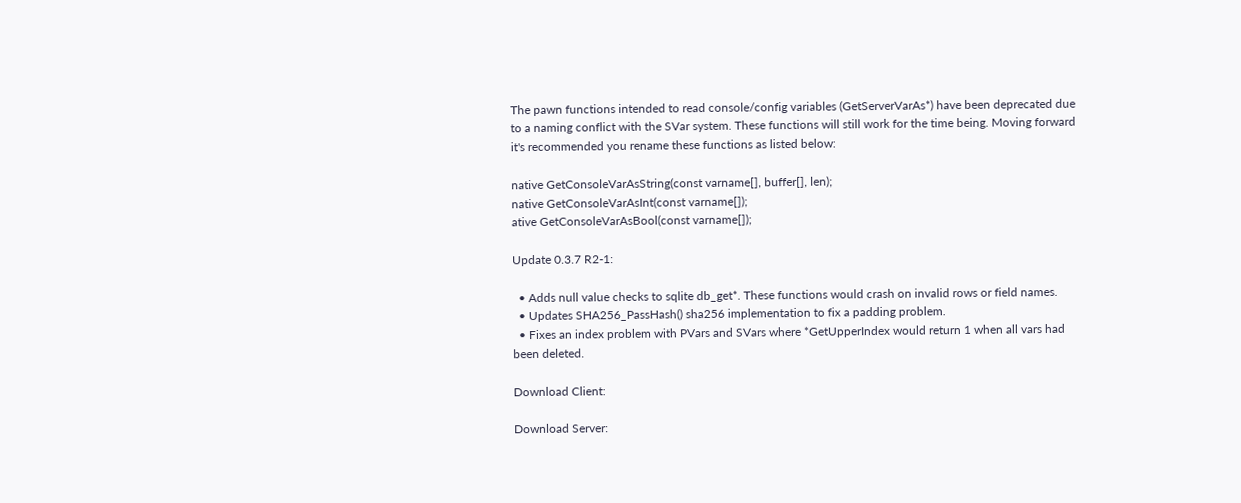The pawn functions intended to read console/config variables (GetServerVarAs*) have been deprecated due to a naming conflict with the SVar system. These functions will still work for the time being. Moving forward it's recommended you rename these functions as listed below:

native GetConsoleVarAsString(const varname[], buffer[], len);
native GetConsoleVarAsInt(const varname[]);
ative GetConsoleVarAsBool(const varname[]);

Update 0.3.7 R2-1:

  • Adds null value checks to sqlite db_get*. These functions would crash on invalid rows or field names.
  • Updates SHA256_PassHash() sha256 implementation to fix a padding problem.
  • Fixes an index problem with PVars and SVars where *GetUpperIndex would return 1 when all vars had been deleted.

Download Client:

Download Server: